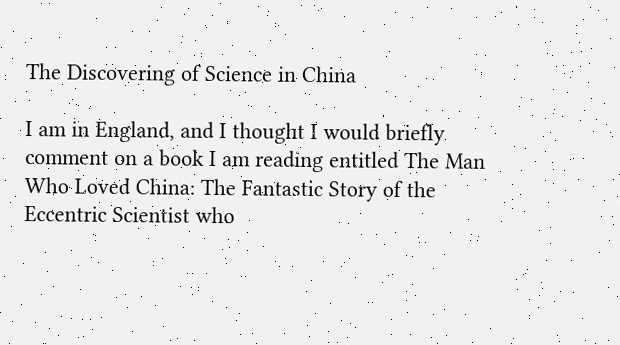The Discovering of Science in China

I am in England, and I thought I would briefly comment on a book I am reading entitled The Man Who Loved China: The Fantastic Story of the Eccentric Scientist who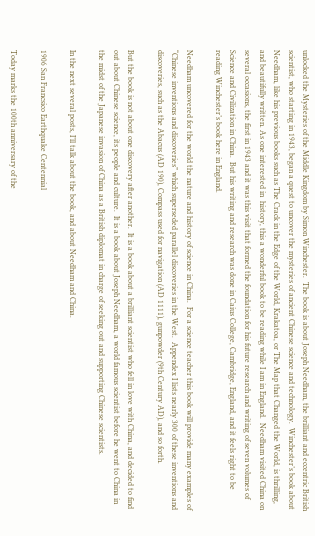unlocked the Mysteries of the Middle Kingdom by Simon Winchester.  The book is about Joseph Needham, the brilliant and eccentric British scientist, who starting in 1943, began a quest to uncover the mysteries of ancient Chinese science and technology.  Winchester’s book about Needham, like his previous books such as The Crack in the Edge of the World, Krakatoa, or The Map that Changed the World, is thrilling, and beautifully written. As one interested in  history, this a wonderful book to be reading while I am in England.  Needham visited China on several occasions, the first in 1943 and it was this visit that formed the foundation for his future research and writing of seven volumes of Science and Civilization in China.  But his writing and research was done in Caius College, Cambridge, England, and it feels right to be reading Winchester’s book here in England.

Needham uncovered for the world the nature and history of science in China.  For a science teacher this book will provide many examples of “Chinese inventions and discoveries” which superseded parallel discoveries in the West.  Appendex I lists nearly 300 of these inventions and discoveries, such as the Abacus (AD 190), Compass used for navigation (AD 1111), gunpowder (9th Century AD), and so forth.

But the book is not about one discovery after another.  It is a book about a brilliant scientist who fell in love with China, and decided to find out about Chinese science, its people and culture.  It is a book about Joseph Needham, a world famous scientist before he went to China in the midst of the Japanese invasion of China as a British diplomat in charge of seeking out and supporting Chinese scientists.

In the next several posts, I’ll talk about the book, and about Needham and China.

1906 San Francsico Earthquake Centennial

Today marks the 100th anniversary of the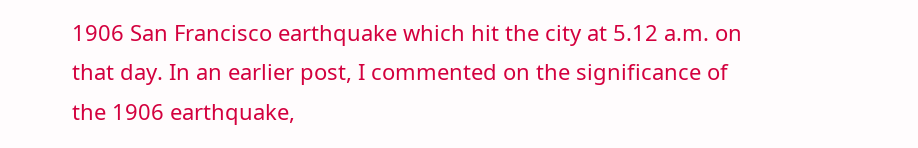1906 San Francisco earthquake which hit the city at 5.12 a.m. on that day. In an earlier post, I commented on the significance of the 1906 earthquake,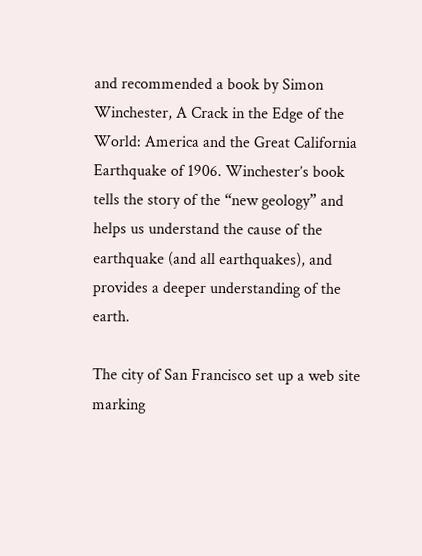and recommended a book by Simon Winchester, A Crack in the Edge of the World: America and the Great California Earthquake of 1906. Winchester’s book tells the story of the “new geology” and helps us understand the cause of the earthquake (and all earthquakes), and provides a deeper understanding of the earth.

The city of San Francisco set up a web site marking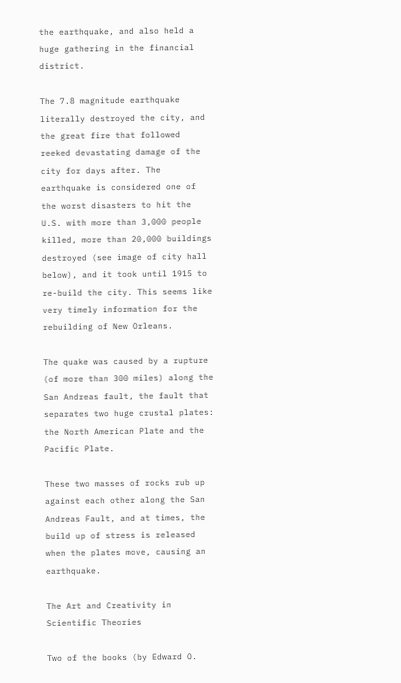the earthquake, and also held a huge gathering in the financial district.

The 7.8 magnitude earthquake literally destroyed the city, and the great fire that followed reeked devastating damage of the city for days after. The earthquake is considered one of the worst disasters to hit the U.S. with more than 3,000 people killed, more than 20,000 buildings destroyed (see image of city hall below), and it took until 1915 to re-build the city. This seems like very timely information for the rebuilding of New Orleans.

The quake was caused by a rupture (of more than 300 miles) along the San Andreas fault, the fault that separates two huge crustal plates: the North American Plate and the Pacific Plate.

These two masses of rocks rub up against each other along the San Andreas Fault, and at times, the build up of stress is released when the plates move, causing an earthquake.

The Art and Creativity in Scientific Theories

Two of the books (by Edward O.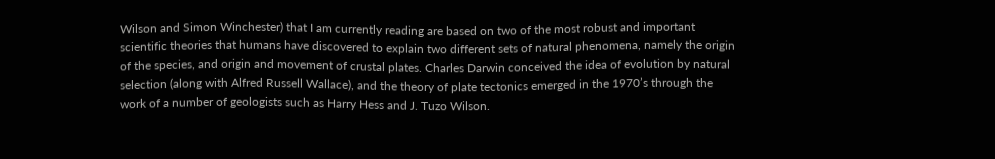Wilson and Simon Winchester) that I am currently reading are based on two of the most robust and important scientific theories that humans have discovered to explain two different sets of natural phenomena, namely the origin of the species, and origin and movement of crustal plates. Charles Darwin conceived the idea of evolution by natural selection (along with Alfred Russell Wallace), and the theory of plate tectonics emerged in the 1970’s through the work of a number of geologists such as Harry Hess and J. Tuzo Wilson.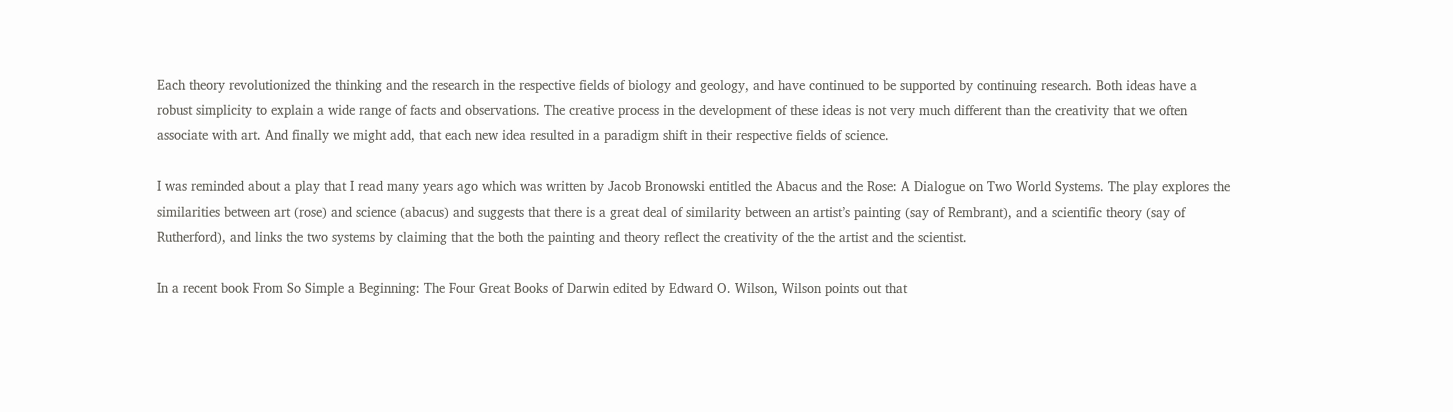Each theory revolutionized the thinking and the research in the respective fields of biology and geology, and have continued to be supported by continuing research. Both ideas have a robust simplicity to explain a wide range of facts and observations. The creative process in the development of these ideas is not very much different than the creativity that we often associate with art. And finally we might add, that each new idea resulted in a paradigm shift in their respective fields of science.

I was reminded about a play that I read many years ago which was written by Jacob Bronowski entitled the Abacus and the Rose: A Dialogue on Two World Systems. The play explores the similarities between art (rose) and science (abacus) and suggests that there is a great deal of similarity between an artist’s painting (say of Rembrant), and a scientific theory (say of Rutherford), and links the two systems by claiming that the both the painting and theory reflect the creativity of the the artist and the scientist.

In a recent book From So Simple a Beginning: The Four Great Books of Darwin edited by Edward O. Wilson, Wilson points out that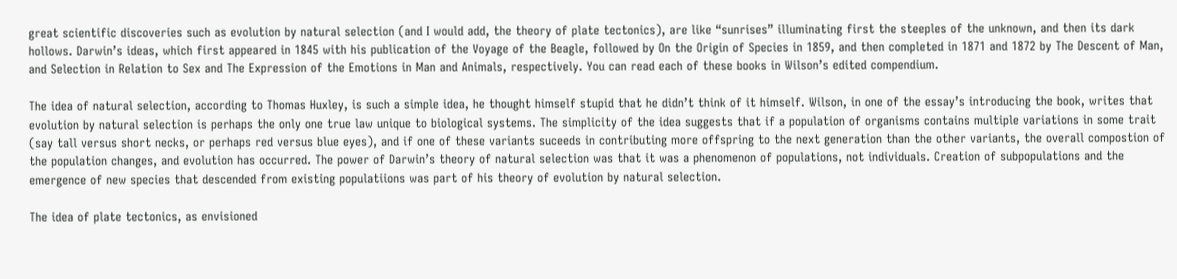great scientific discoveries such as evolution by natural selection (and I would add, the theory of plate tectonics), are like “sunrises” illuminating first the steeples of the unknown, and then its dark hollows. Darwin’s ideas, which first appeared in 1845 with his publication of the Voyage of the Beagle, followed by On the Origin of Species in 1859, and then completed in 1871 and 1872 by The Descent of Man, and Selection in Relation to Sex and The Expression of the Emotions in Man and Animals, respectively. You can read each of these books in Wilson’s edited compendium.

The idea of natural selection, according to Thomas Huxley, is such a simple idea, he thought himself stupid that he didn’t think of it himself. Wilson, in one of the essay’s introducing the book, writes that evolution by natural selection is perhaps the only one true law unique to biological systems. The simplicity of the idea suggests that if a population of organisms contains multiple variations in some trait (say tall versus short necks, or perhaps red versus blue eyes), and if one of these variants suceeds in contributing more offspring to the next generation than the other variants, the overall compostion of the population changes, and evolution has occurred. The power of Darwin’s theory of natural selection was that it was a phenomenon of populations, not individuals. Creation of subpopulations and the emergence of new species that descended from existing populatiions was part of his theory of evolution by natural selection.

The idea of plate tectonics, as envisioned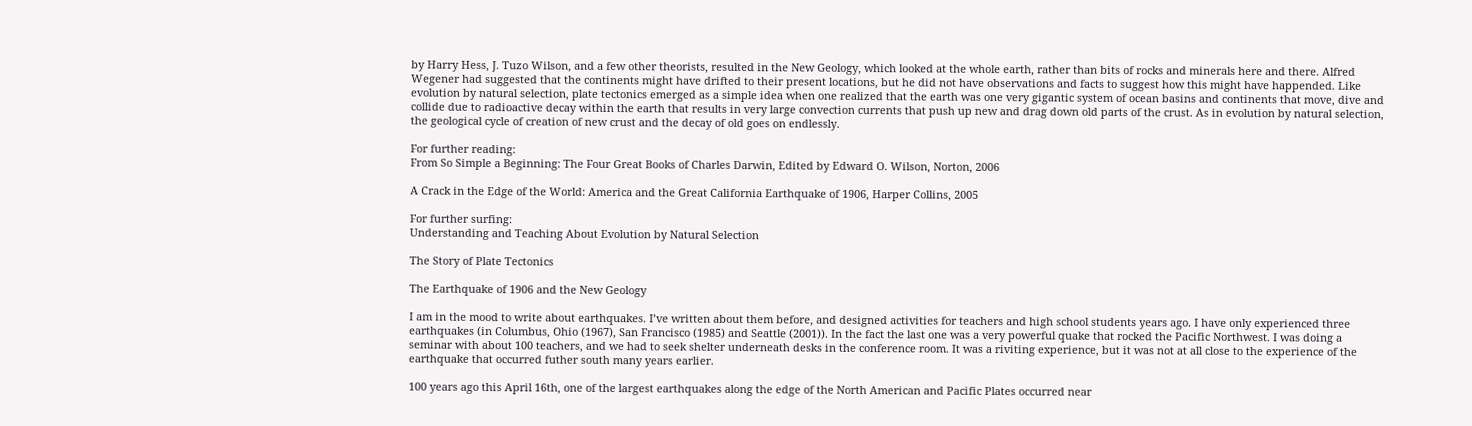by Harry Hess, J. Tuzo Wilson, and a few other theorists, resulted in the New Geology, which looked at the whole earth, rather than bits of rocks and minerals here and there. Alfred Wegener had suggested that the continents might have drifted to their present locations, but he did not have observations and facts to suggest how this might have happended. Like evolution by natural selection, plate tectonics emerged as a simple idea when one realized that the earth was one very gigantic system of ocean basins and continents that move, dive and collide due to radioactive decay within the earth that results in very large convection currents that push up new and drag down old parts of the crust. As in evolution by natural selection, the geological cycle of creation of new crust and the decay of old goes on endlessly.

For further reading:
From So Simple a Beginning: The Four Great Books of Charles Darwin, Edited by Edward O. Wilson, Norton, 2006

A Crack in the Edge of the World: America and the Great California Earthquake of 1906, Harper Collins, 2005

For further surfing:
Understanding and Teaching About Evolution by Natural Selection

The Story of Plate Tectonics

The Earthquake of 1906 and the New Geology

I am in the mood to write about earthquakes. I’ve written about them before, and designed activities for teachers and high school students years ago. I have only experienced three earthquakes (in Columbus, Ohio (1967), San Francisco (1985) and Seattle (2001)). In the fact the last one was a very powerful quake that rocked the Pacific Northwest. I was doing a seminar with about 100 teachers, and we had to seek shelter underneath desks in the conference room. It was a riviting experience, but it was not at all close to the experience of the earthquake that occurred futher south many years earlier.

100 years ago this April 16th, one of the largest earthquakes along the edge of the North American and Pacific Plates occurred near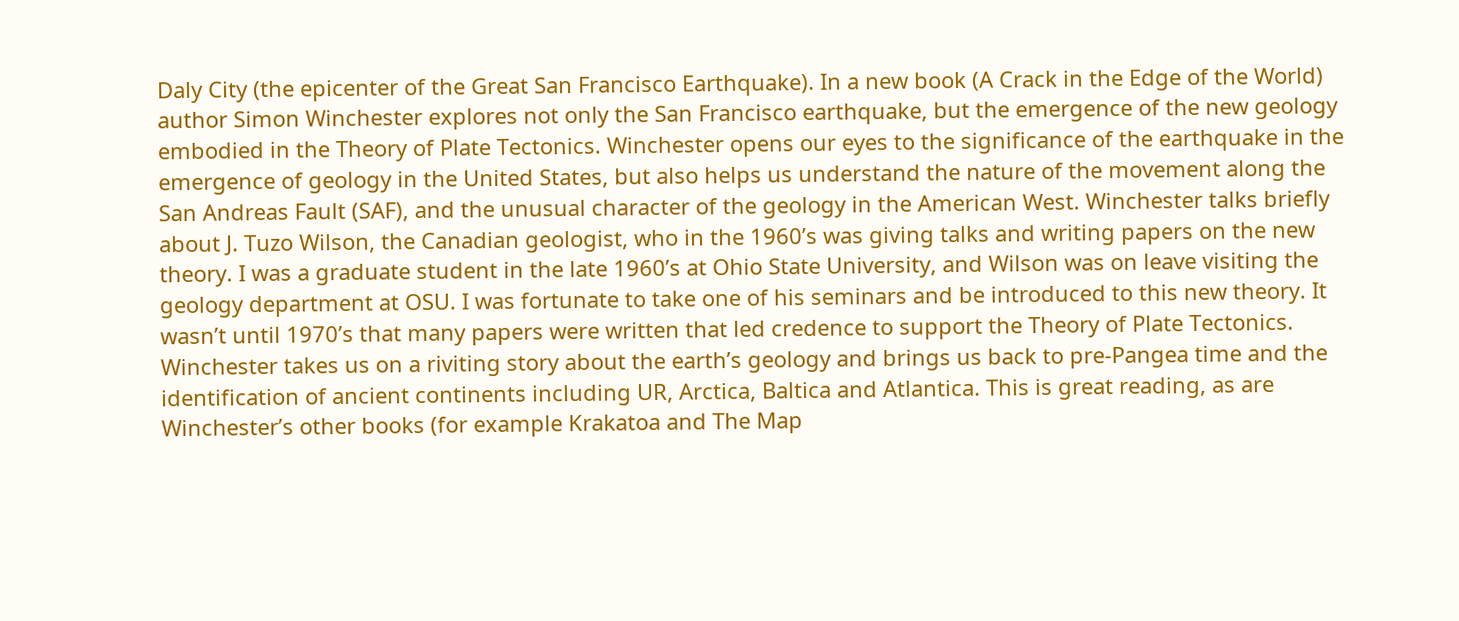Daly City (the epicenter of the Great San Francisco Earthquake). In a new book (A Crack in the Edge of the World) author Simon Winchester explores not only the San Francisco earthquake, but the emergence of the new geology embodied in the Theory of Plate Tectonics. Winchester opens our eyes to the significance of the earthquake in the emergence of geology in the United States, but also helps us understand the nature of the movement along the San Andreas Fault (SAF), and the unusual character of the geology in the American West. Winchester talks briefly about J. Tuzo Wilson, the Canadian geologist, who in the 1960’s was giving talks and writing papers on the new theory. I was a graduate student in the late 1960’s at Ohio State University, and Wilson was on leave visiting the geology department at OSU. I was fortunate to take one of his seminars and be introduced to this new theory. It wasn’t until 1970’s that many papers were written that led credence to support the Theory of Plate Tectonics. Winchester takes us on a riviting story about the earth’s geology and brings us back to pre-Pangea time and the identification of ancient continents including UR, Arctica, Baltica and Atlantica. This is great reading, as are Winchester’s other books (for example Krakatoa and The Map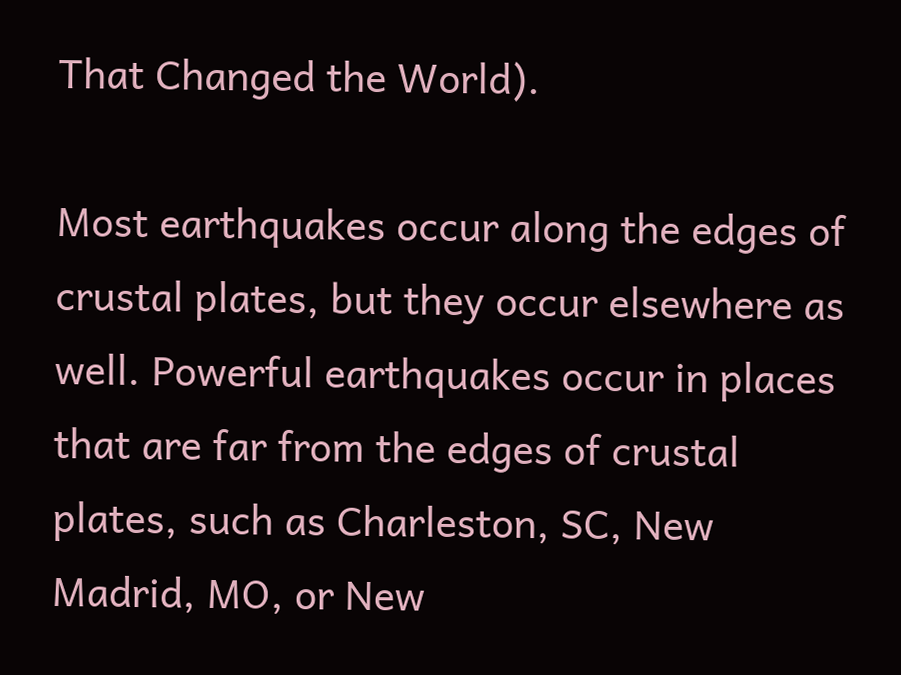That Changed the World).

Most earthquakes occur along the edges of crustal plates, but they occur elsewhere as well. Powerful earthquakes occur in places that are far from the edges of crustal plates, such as Charleston, SC, New Madrid, MO, or New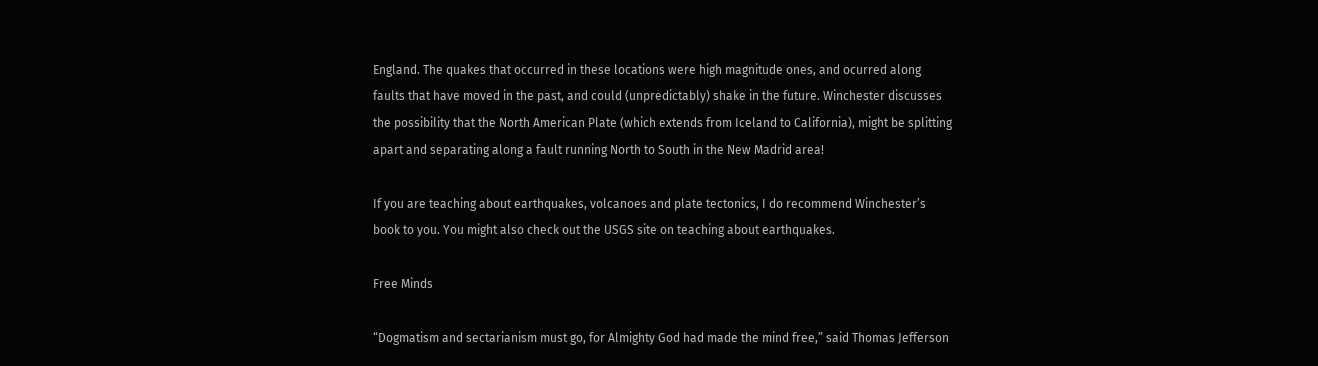England. The quakes that occurred in these locations were high magnitude ones, and ocurred along faults that have moved in the past, and could (unpredictably) shake in the future. Winchester discusses the possibility that the North American Plate (which extends from Iceland to California), might be splitting apart and separating along a fault running North to South in the New Madrid area!

If you are teaching about earthquakes, volcanoes and plate tectonics, I do recommend Winchester’s book to you. You might also check out the USGS site on teaching about earthquakes.

Free Minds

“Dogmatism and sectarianism must go, for Almighty God had made the mind free,” said Thomas Jefferson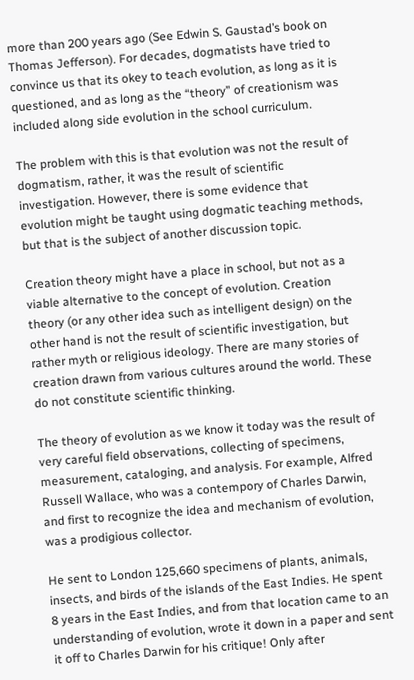more than 200 years ago (See Edwin S. Gaustad’s book on Thomas Jefferson). For decades, dogmatists have tried to convince us that its okey to teach evolution, as long as it is questioned, and as long as the “theory” of creationism was included along side evolution in the school curriculum.

The problem with this is that evolution was not the result of dogmatism, rather, it was the result of scientific investigation. However, there is some evidence that evolution might be taught using dogmatic teaching methods, but that is the subject of another discussion topic.

Creation theory might have a place in school, but not as a viable alternative to the concept of evolution. Creation theory (or any other idea such as intelligent design) on the other hand is not the result of scientific investigation, but rather myth or religious ideology. There are many stories of creation drawn from various cultures around the world. These do not constitute scientific thinking.

The theory of evolution as we know it today was the result of very careful field observations, collecting of specimens, measurement, cataloging, and analysis. For example, Alfred Russell Wallace, who was a contempory of Charles Darwin, and first to recognize the idea and mechanism of evolution, was a prodigious collector.

He sent to London 125,660 specimens of plants, animals, insects, and birds of the islands of the East Indies. He spent 8 years in the East Indies, and from that location came to an understanding of evolution, wrote it down in a paper and sent it off to Charles Darwin for his critique! Only after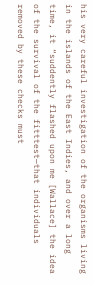his very careful investigation of the organisms living in the islands of the East Indies, and over a long time, it “suddently flashed upon me [Wallace] the idea of the survival of the fitttest—that individuals removed by these checks must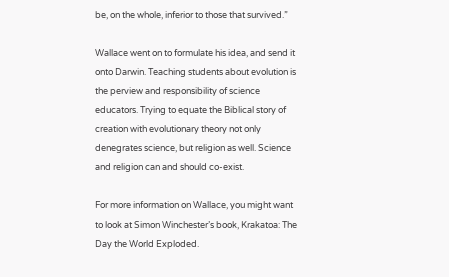be, on the whole, inferior to those that survived.”

Wallace went on to formulate his idea, and send it onto Darwin. Teaching students about evolution is the perview and responsibility of science educators. Trying to equate the Biblical story of creation with evolutionary theory not only denegrates science, but religion as well. Science and religion can and should co-exist.

For more information on Wallace, you might want to look at Simon Winchester’s book, Krakatoa: The Day the World Exploded.